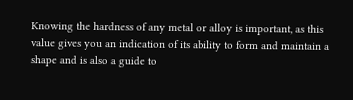Knowing the hardness of any metal or alloy is important, as this value gives you an indication of its ability to form and maintain a shape and is also a guide to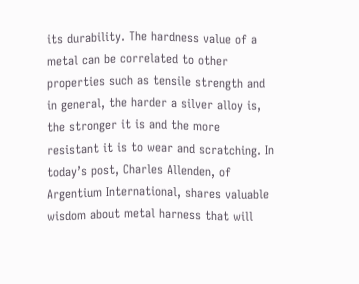its durability. The hardness value of a metal can be correlated to other properties such as tensile strength and in general, the harder a silver alloy is, the stronger it is and the more resistant it is to wear and scratching. In today’s post, Charles Allenden, of Argentium International, shares valuable wisdom about metal harness that will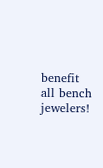benefit all bench jewelers!